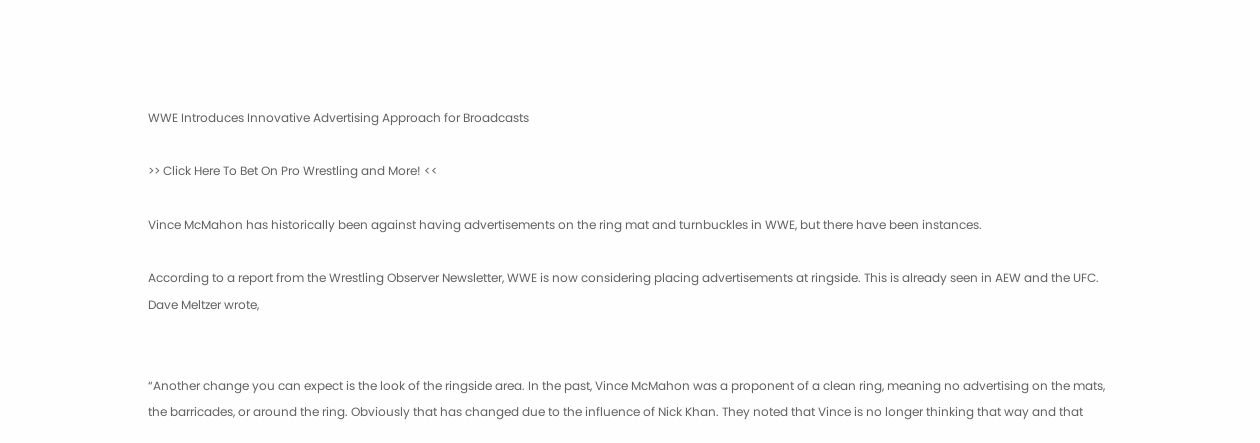WWE Introduces Innovative Advertising Approach for Broadcasts

>> Click Here To Bet On Pro Wrestling and More! <<

Vince McMahon has historically been against having advertisements on the ring mat and turnbuckles in WWE, but there have been instances.

According to a report from the Wrestling Observer Newsletter, WWE is now considering placing advertisements at ringside. This is already seen in AEW and the UFC. Dave Meltzer wrote,


“Another change you can expect is the look of the ringside area. In the past, Vince McMahon was a proponent of a clean ring, meaning no advertising on the mats, the barricades, or around the ring. Obviously that has changed due to the influence of Nick Khan. They noted that Vince is no longer thinking that way and that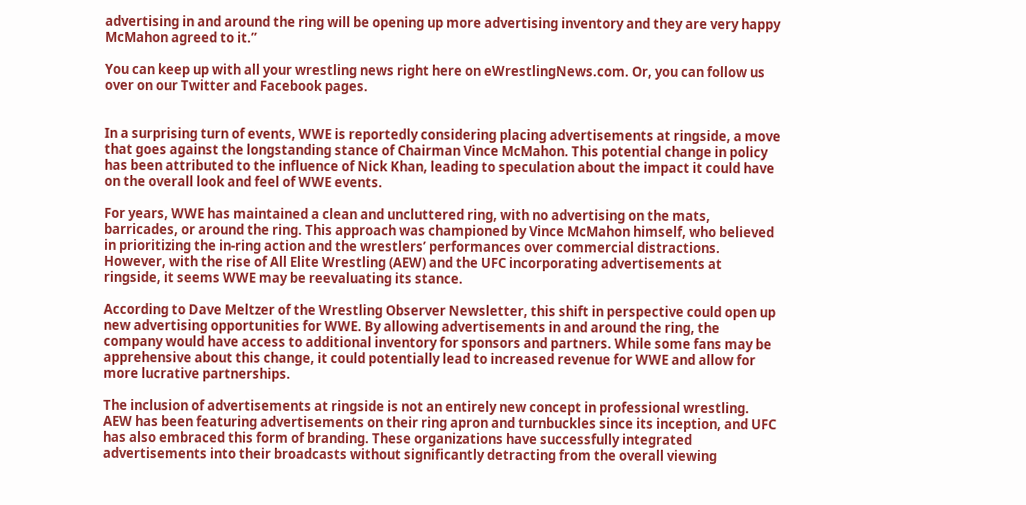advertising in and around the ring will be opening up more advertising inventory and they are very happy McMahon agreed to it.”

You can keep up with all your wrestling news right here on eWrestlingNews.com. Or, you can follow us over on our Twitter and Facebook pages.


In a surprising turn of events, WWE is reportedly considering placing advertisements at ringside, a move that goes against the longstanding stance of Chairman Vince McMahon. This potential change in policy has been attributed to the influence of Nick Khan, leading to speculation about the impact it could have on the overall look and feel of WWE events.

For years, WWE has maintained a clean and uncluttered ring, with no advertising on the mats, barricades, or around the ring. This approach was championed by Vince McMahon himself, who believed in prioritizing the in-ring action and the wrestlers’ performances over commercial distractions. However, with the rise of All Elite Wrestling (AEW) and the UFC incorporating advertisements at ringside, it seems WWE may be reevaluating its stance.

According to Dave Meltzer of the Wrestling Observer Newsletter, this shift in perspective could open up new advertising opportunities for WWE. By allowing advertisements in and around the ring, the company would have access to additional inventory for sponsors and partners. While some fans may be apprehensive about this change, it could potentially lead to increased revenue for WWE and allow for more lucrative partnerships.

The inclusion of advertisements at ringside is not an entirely new concept in professional wrestling. AEW has been featuring advertisements on their ring apron and turnbuckles since its inception, and UFC has also embraced this form of branding. These organizations have successfully integrated advertisements into their broadcasts without significantly detracting from the overall viewing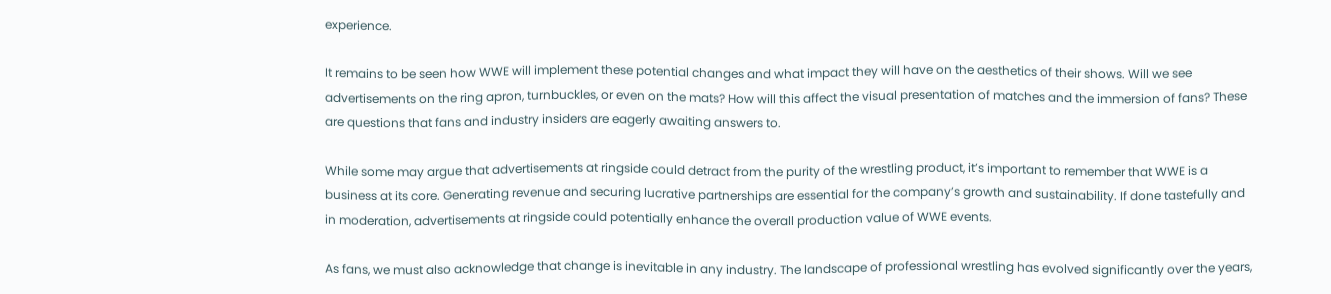experience.

It remains to be seen how WWE will implement these potential changes and what impact they will have on the aesthetics of their shows. Will we see advertisements on the ring apron, turnbuckles, or even on the mats? How will this affect the visual presentation of matches and the immersion of fans? These are questions that fans and industry insiders are eagerly awaiting answers to.

While some may argue that advertisements at ringside could detract from the purity of the wrestling product, it’s important to remember that WWE is a business at its core. Generating revenue and securing lucrative partnerships are essential for the company’s growth and sustainability. If done tastefully and in moderation, advertisements at ringside could potentially enhance the overall production value of WWE events.

As fans, we must also acknowledge that change is inevitable in any industry. The landscape of professional wrestling has evolved significantly over the years,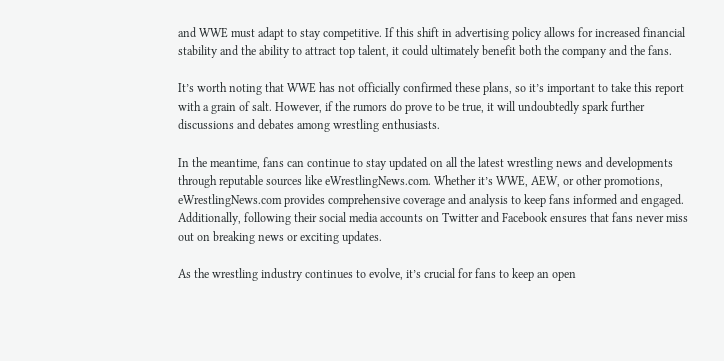and WWE must adapt to stay competitive. If this shift in advertising policy allows for increased financial stability and the ability to attract top talent, it could ultimately benefit both the company and the fans.

It’s worth noting that WWE has not officially confirmed these plans, so it’s important to take this report with a grain of salt. However, if the rumors do prove to be true, it will undoubtedly spark further discussions and debates among wrestling enthusiasts.

In the meantime, fans can continue to stay updated on all the latest wrestling news and developments through reputable sources like eWrestlingNews.com. Whether it’s WWE, AEW, or other promotions, eWrestlingNews.com provides comprehensive coverage and analysis to keep fans informed and engaged. Additionally, following their social media accounts on Twitter and Facebook ensures that fans never miss out on breaking news or exciting updates.

As the wrestling industry continues to evolve, it’s crucial for fans to keep an open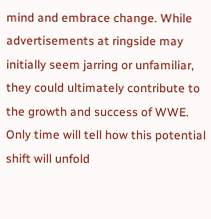mind and embrace change. While advertisements at ringside may initially seem jarring or unfamiliar, they could ultimately contribute to the growth and success of WWE. Only time will tell how this potential shift will unfold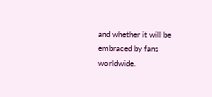and whether it will be embraced by fans worldwide.